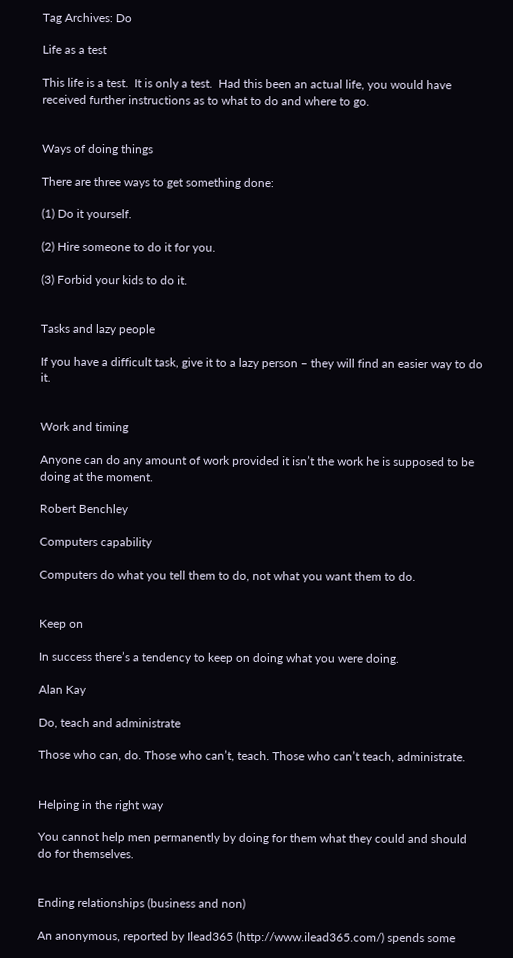Tag Archives: Do

Life as a test

This life is a test.  It is only a test.  Had this been an actual life, you would have received further instructions as to what to do and where to go.


Ways of doing things

There are three ways to get something done:

(1) Do it yourself.

(2) Hire someone to do it for you.

(3) Forbid your kids to do it.


Tasks and lazy people

If you have a difficult task, give it to a lazy person – they will find an easier way to do it.


Work and timing

Anyone can do any amount of work provided it isn’t the work he is supposed to be doing at the moment.

Robert Benchley

Computers capability

Computers do what you tell them to do, not what you want them to do.


Keep on

In success there’s a tendency to keep on doing what you were doing.

Alan Kay

Do, teach and administrate

Those who can, do. Those who can’t, teach. Those who can’t teach, administrate.


Helping in the right way

You cannot help men permanently by doing for them what they could and should do for themselves.


Ending relationships (business and non)

An anonymous, reported by Ilead365 (http://www.ilead365.com/) spends some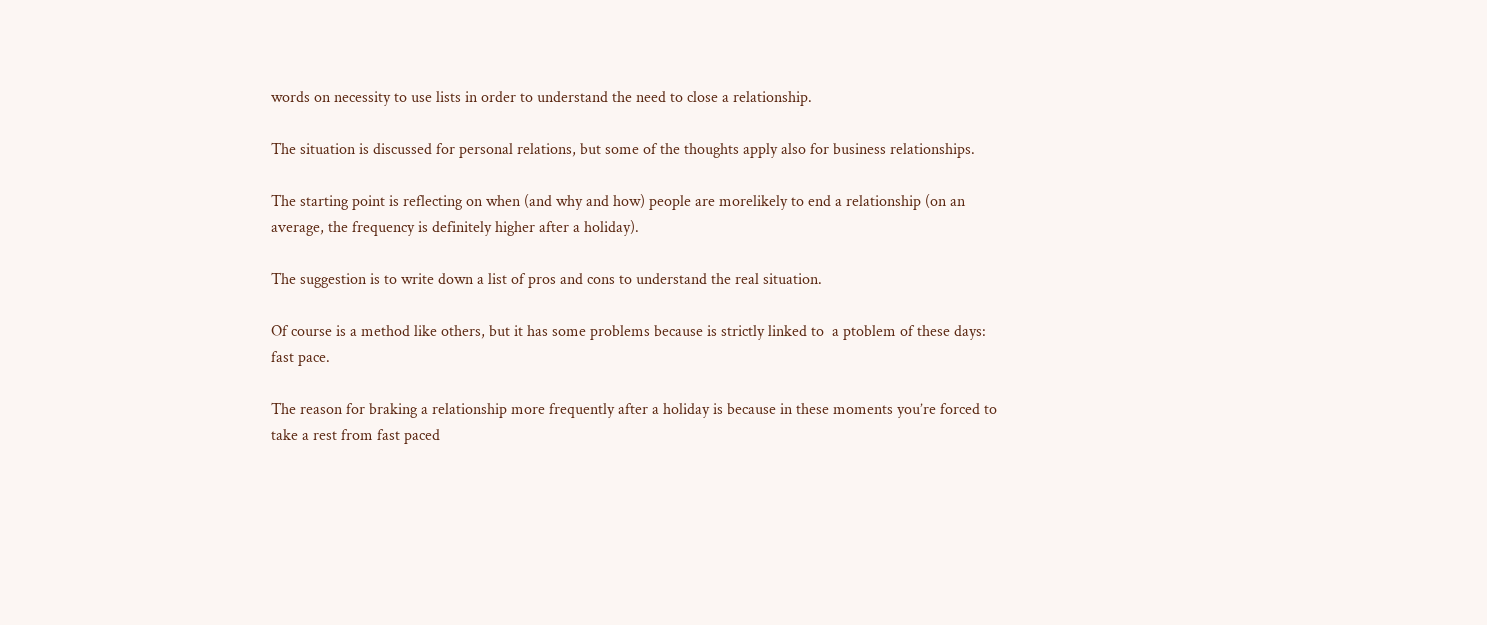words on necessity to use lists in order to understand the need to close a relationship.

The situation is discussed for personal relations, but some of the thoughts apply also for business relationships.

The starting point is reflecting on when (and why and how) people are morelikely to end a relationship (on an average, the frequency is definitely higher after a holiday).

The suggestion is to write down a list of pros and cons to understand the real situation.

Of course is a method like others, but it has some problems because is strictly linked to  a ptoblem of these days: fast pace.

The reason for braking a relationship more frequently after a holiday is because in these moments you’re forced to take a rest from fast paced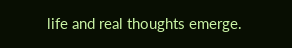life and real thoughts emerge.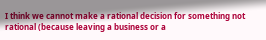I think we cannot make a rational decision for something not rational (because leaving a business or a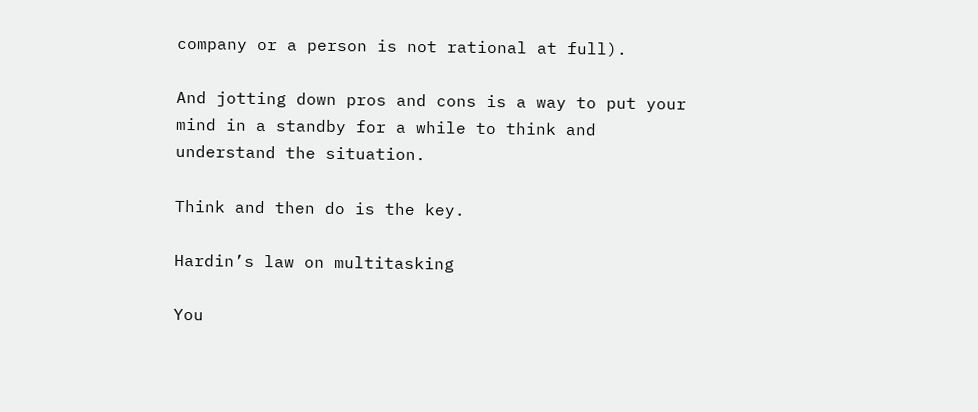company or a person is not rational at full).

And jotting down pros and cons is a way to put your mind in a standby for a while to think and understand the situation.

Think and then do is the key.

Hardin’s law on multitasking

You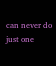can never do just one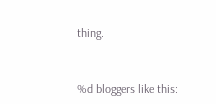thing.


%d bloggers like this: